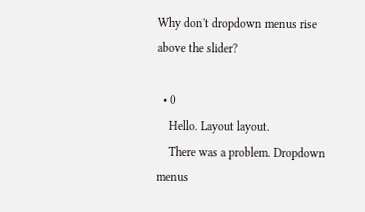Why don't dropdown menus rise above the slider?

  • 0
    Hello. Layout layout.
    There was a problem. Dropdown menus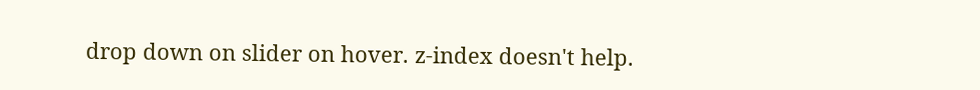drop down on slider on hover. z-index doesn't help.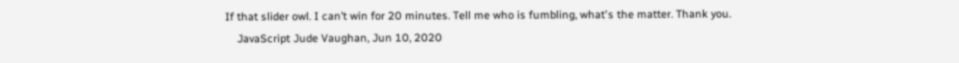If that slider owl. I can’t win for 20 minutes. Tell me who is fumbling, what's the matter. Thank you.
    JavaScript Jude Vaughan, Jun 10, 2020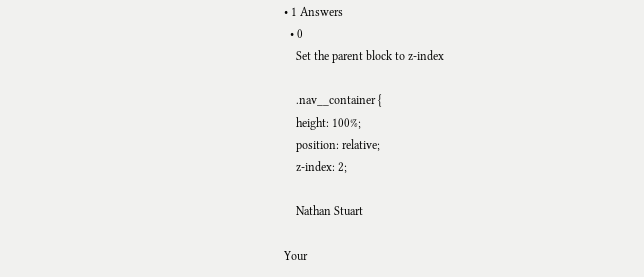• 1 Answers
  • 0
    Set the parent block to z-index

    .nav__container {
    height: 100%;
    position: relative;
    z-index: 2;

    Nathan Stuart

Your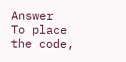Answer
To place the code,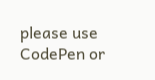please use CodePen or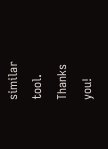similar tool. Thanks you!